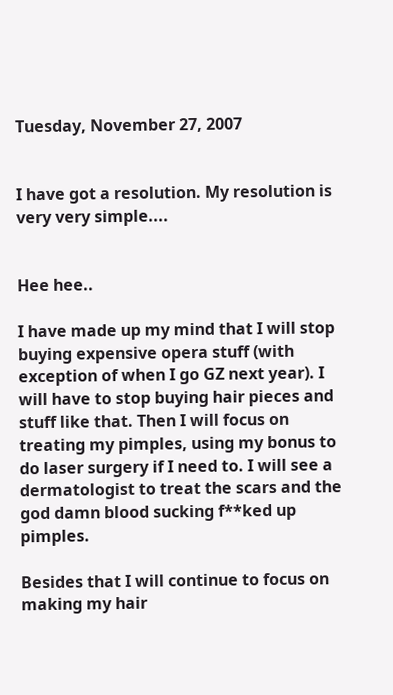Tuesday, November 27, 2007


I have got a resolution. My resolution is very very simple....


Hee hee..

I have made up my mind that I will stop buying expensive opera stuff (with exception of when I go GZ next year). I will have to stop buying hair pieces and stuff like that. Then I will focus on treating my pimples, using my bonus to do laser surgery if I need to. I will see a dermatologist to treat the scars and the god damn blood sucking f**ked up pimples.

Besides that I will continue to focus on making my hair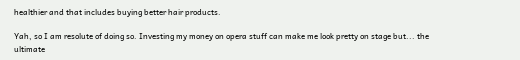healthier and that includes buying better hair products.

Yah, so I am resolute of doing so. Investing my money on opera stuff can make me look pretty on stage but... the ultimate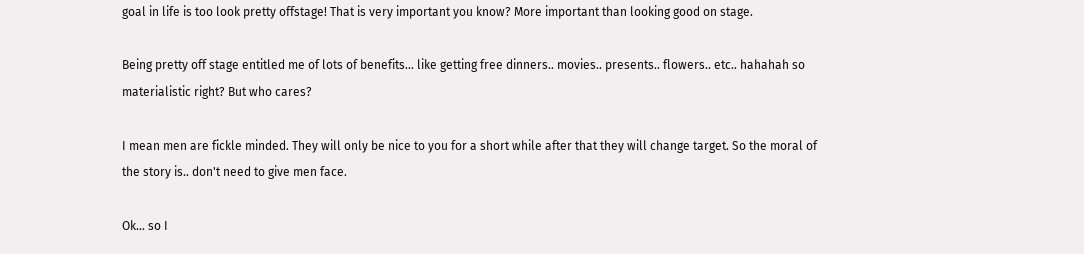goal in life is too look pretty offstage! That is very important you know? More important than looking good on stage.

Being pretty off stage entitled me of lots of benefits... like getting free dinners.. movies.. presents.. flowers.. etc.. hahahah so materialistic right? But who cares?

I mean men are fickle minded. They will only be nice to you for a short while after that they will change target. So the moral of the story is.. don't need to give men face.

Ok... so I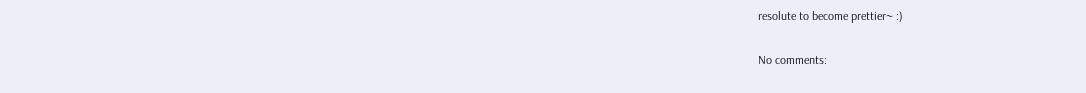resolute to become prettier~ :)

No comments: